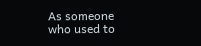As someone who used to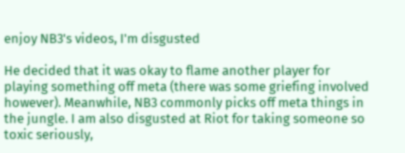enjoy NB3's videos, I'm disgusted

He decided that it was okay to flame another player for playing something off meta (there was some griefing involved however). Meanwhile, NB3 commonly picks off meta things in the jungle. I am also disgusted at Riot for taking someone so toxic seriously,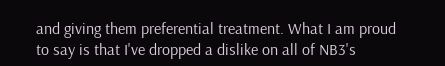and giving them preferential treatment. What I am proud to say is that I've dropped a dislike on all of NB3's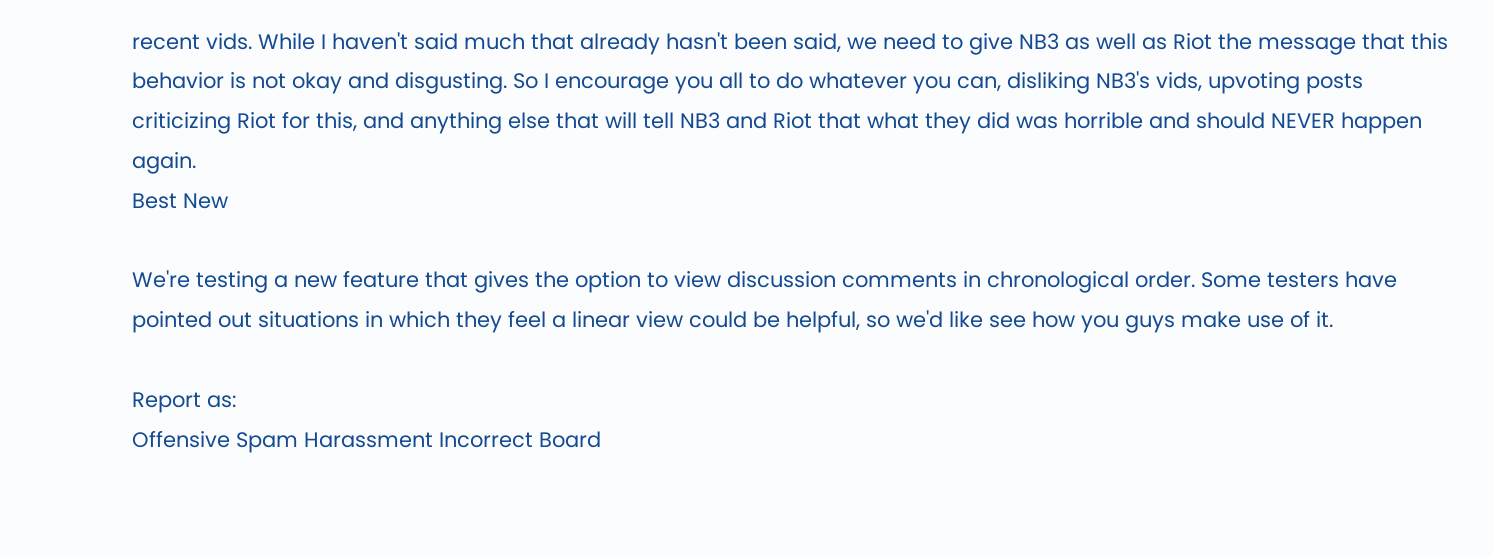recent vids. While I haven't said much that already hasn't been said, we need to give NB3 as well as Riot the message that this behavior is not okay and disgusting. So I encourage you all to do whatever you can, disliking NB3's vids, upvoting posts criticizing Riot for this, and anything else that will tell NB3 and Riot that what they did was horrible and should NEVER happen again.
Best New

We're testing a new feature that gives the option to view discussion comments in chronological order. Some testers have pointed out situations in which they feel a linear view could be helpful, so we'd like see how you guys make use of it.

Report as:
Offensive Spam Harassment Incorrect Board